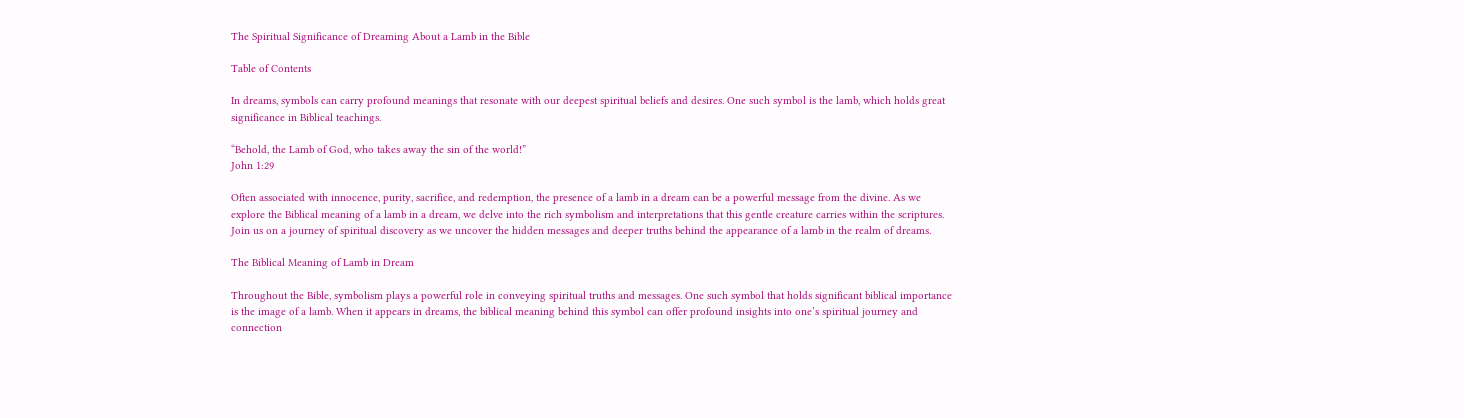The Spiritual Significance of Dreaming About a Lamb in the Bible

Table of Contents

In dreams, symbols can carry profound meanings that resonate with our deepest spiritual beliefs and desires. One such symbol is the lamb, which holds great significance in Biblical teachings.

“Behold, the Lamb of God, who takes away the sin of the world!”
John 1:29

Often associated with innocence, purity, sacrifice, and redemption, the presence of a lamb in a dream can be a powerful message from the divine. As we explore the Biblical meaning of a lamb in a dream, we delve into the rich symbolism and interpretations that this gentle creature carries within the scriptures. Join us on a journey of spiritual discovery as we uncover the hidden messages and deeper truths behind the appearance of a lamb in the realm of dreams.

The Biblical Meaning of Lamb in Dream

Throughout the Bible, symbolism plays a powerful role in conveying spiritual truths and messages. One such symbol that holds significant biblical importance is the image of a lamb. When it appears in dreams, the biblical meaning behind this symbol can offer profound insights into one’s spiritual journey and connection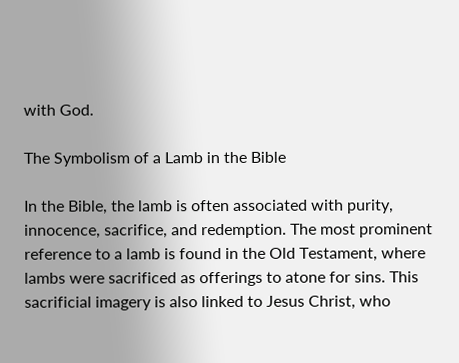with God.

The Symbolism of a Lamb in the Bible

In the Bible, the lamb is often associated with purity, innocence, sacrifice, and redemption. The most prominent reference to a lamb is found in the Old Testament, where lambs were sacrificed as offerings to atone for sins. This sacrificial imagery is also linked to Jesus Christ, who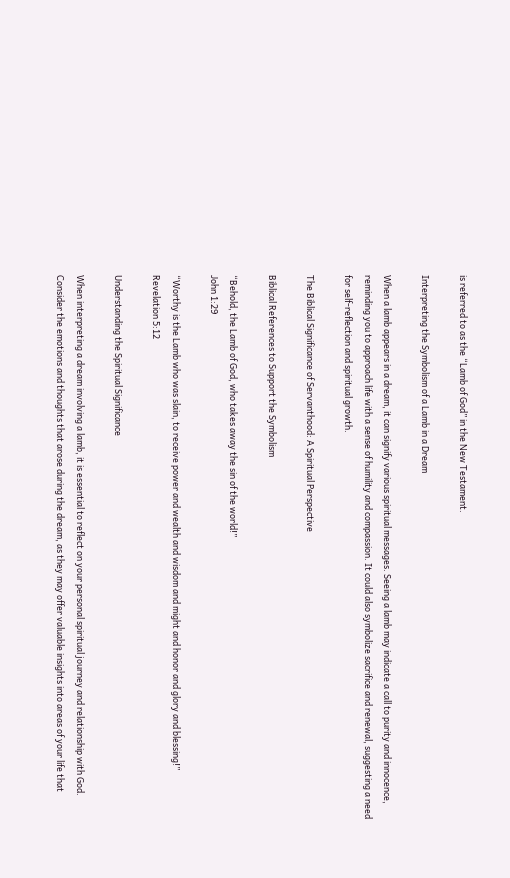is referred to as the “Lamb of God” in the New Testament.

Interpreting the Symbolism of a Lamb in a Dream

When a lamb appears in a dream, it can signify various spiritual messages. Seeing a lamb may indicate a call to purity and innocence, reminding you to approach life with a sense of humility and compassion. It could also symbolize sacrifice and renewal, suggesting a need for self-reflection and spiritual growth.

The Biblical Significance of Servanthood: A Spiritual Perspective

Biblical References to Support the Symbolism

“Behold, the Lamb of God, who takes away the sin of the world!”
John 1:29

“Worthy is the Lamb who was slain, to receive power and wealth and wisdom and might and honor and glory and blessing!”
Revelation 5:12

Understanding the Spiritual Significance

When interpreting a dream involving a lamb, it is essential to reflect on your personal spiritual journey and relationship with God. Consider the emotions and thoughts that arose during the dream, as they may offer valuable insights into areas of your life that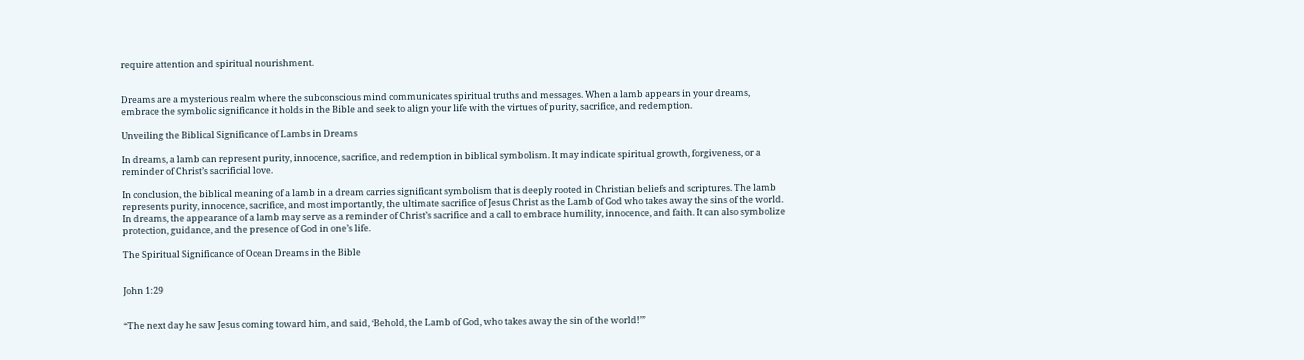require attention and spiritual nourishment.


Dreams are a mysterious realm where the subconscious mind communicates spiritual truths and messages. When a lamb appears in your dreams, embrace the symbolic significance it holds in the Bible and seek to align your life with the virtues of purity, sacrifice, and redemption.

Unveiling the Biblical Significance of Lambs in Dreams

In dreams, a lamb can represent purity, innocence, sacrifice, and redemption in biblical symbolism. It may indicate spiritual growth, forgiveness, or a reminder of Christ’s sacrificial love.

In conclusion, the biblical meaning of a lamb in a dream carries significant symbolism that is deeply rooted in Christian beliefs and scriptures. The lamb represents purity, innocence, sacrifice, and most importantly, the ultimate sacrifice of Jesus Christ as the Lamb of God who takes away the sins of the world. In dreams, the appearance of a lamb may serve as a reminder of Christ’s sacrifice and a call to embrace humility, innocence, and faith. It can also symbolize protection, guidance, and the presence of God in one’s life.

The Spiritual Significance of Ocean Dreams in the Bible


John 1:29


“The next day he saw Jesus coming toward him, and said, ‘Behold, the Lamb of God, who takes away the sin of the world!’”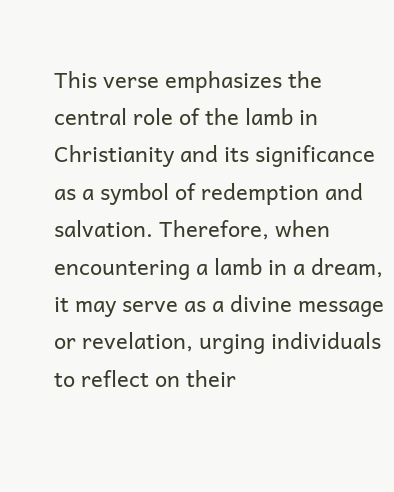This verse emphasizes the central role of the lamb in Christianity and its significance as a symbol of redemption and salvation. Therefore, when encountering a lamb in a dream, it may serve as a divine message or revelation, urging individuals to reflect on their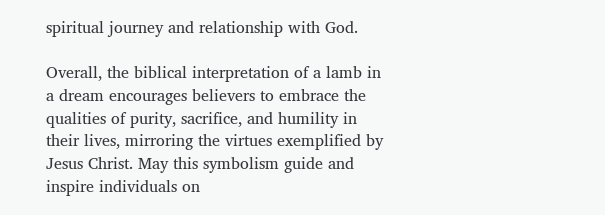spiritual journey and relationship with God.

Overall, the biblical interpretation of a lamb in a dream encourages believers to embrace the qualities of purity, sacrifice, and humility in their lives, mirroring the virtues exemplified by Jesus Christ. May this symbolism guide and inspire individuals on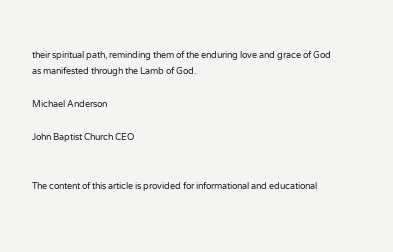their spiritual path, reminding them of the enduring love and grace of God as manifested through the Lamb of God.

Michael Anderson

John Baptist Church CEO


The content of this article is provided for informational and educational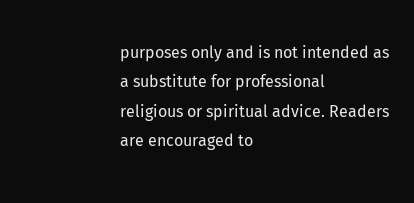purposes only and is not intended as a substitute for professional religious or spiritual advice. Readers are encouraged to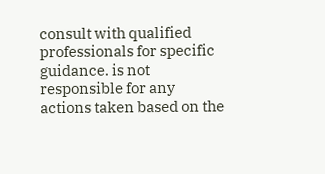consult with qualified professionals for specific guidance. is not responsible for any actions taken based on the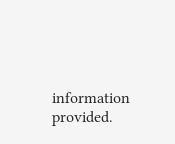information provided.